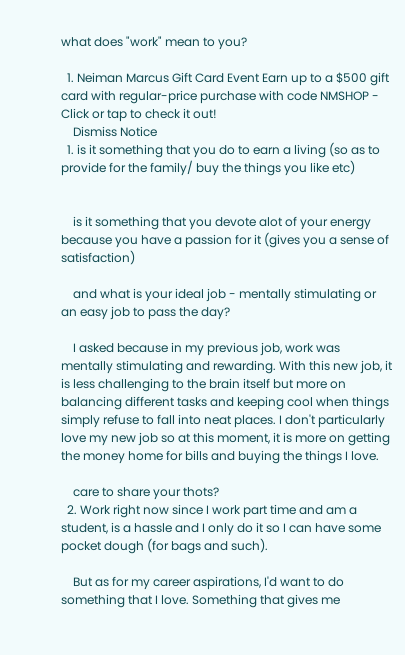what does "work" mean to you?

  1. Neiman Marcus Gift Card Event Earn up to a $500 gift card with regular-price purchase with code NMSHOP - Click or tap to check it out!
    Dismiss Notice
  1. is it something that you do to earn a living (so as to provide for the family/ buy the things you like etc)


    is it something that you devote alot of your energy because you have a passion for it (gives you a sense of satisfaction)

    and what is your ideal job - mentally stimulating or an easy job to pass the day?

    I asked because in my previous job, work was mentally stimulating and rewarding. With this new job, it is less challenging to the brain itself but more on balancing different tasks and keeping cool when things simply refuse to fall into neat places. I don't particularly love my new job so at this moment, it is more on getting the money home for bills and buying the things I love.

    care to share your thots?
  2. Work right now since I work part time and am a student, is a hassle and I only do it so I can have some pocket dough (for bags and such).

    But as for my career aspirations, I'd want to do something that I love. Something that gives me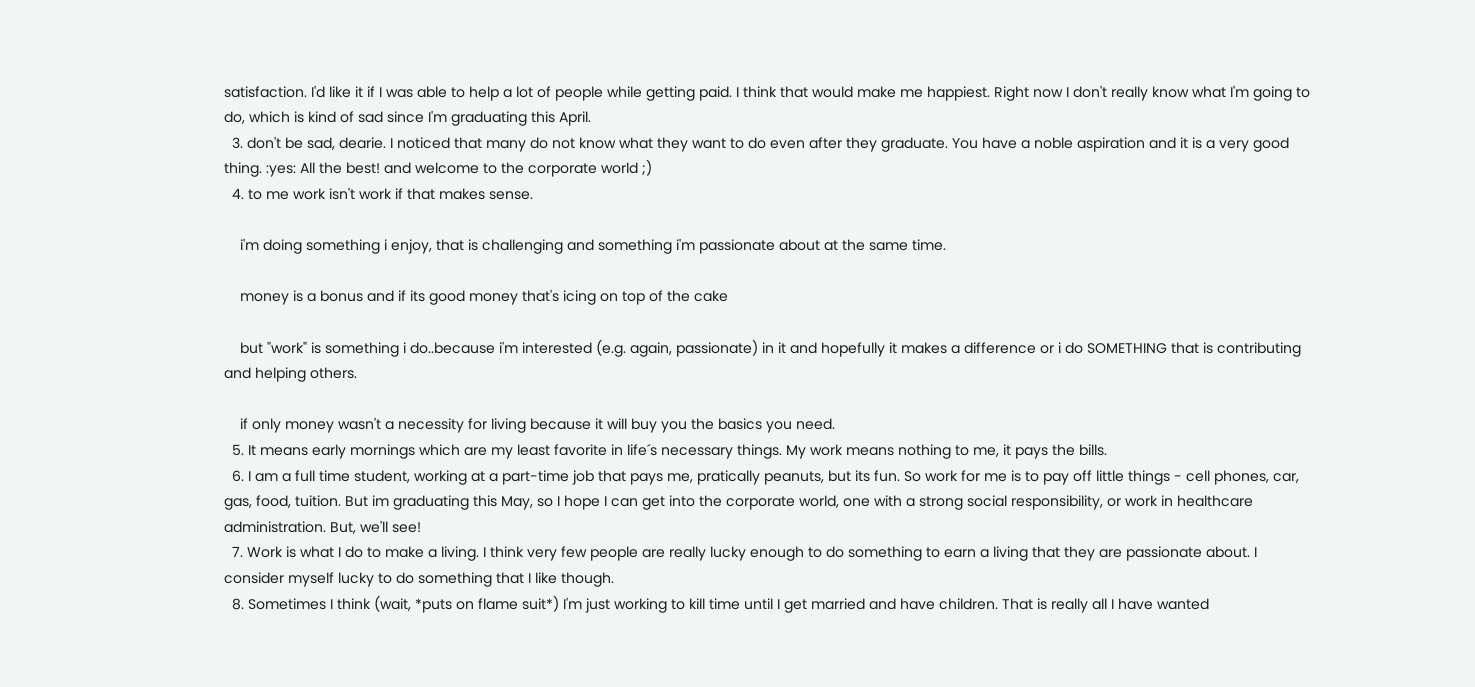satisfaction. I'd like it if I was able to help a lot of people while getting paid. I think that would make me happiest. Right now I don't really know what I'm going to do, which is kind of sad since I'm graduating this April.
  3. don't be sad, dearie. I noticed that many do not know what they want to do even after they graduate. You have a noble aspiration and it is a very good thing. :yes: All the best! and welcome to the corporate world ;)
  4. to me work isn't work if that makes sense.

    i'm doing something i enjoy, that is challenging and something i'm passionate about at the same time.

    money is a bonus and if its good money that's icing on top of the cake

    but "work" is something i do..because i'm interested (e.g. again, passionate) in it and hopefully it makes a difference or i do SOMETHING that is contributing and helping others.

    if only money wasn't a necessity for living because it will buy you the basics you need.
  5. It means early mornings which are my least favorite in life´s necessary things. My work means nothing to me, it pays the bills.
  6. I am a full time student, working at a part-time job that pays me, pratically peanuts, but its fun. So work for me is to pay off little things - cell phones, car, gas, food, tuition. But im graduating this May, so I hope I can get into the corporate world, one with a strong social responsibility, or work in healthcare administration. But, we'll see!
  7. Work is what I do to make a living. I think very few people are really lucky enough to do something to earn a living that they are passionate about. I consider myself lucky to do something that I like though.
  8. Sometimes I think (wait, *puts on flame suit*) I'm just working to kill time until I get married and have children. That is really all I have wanted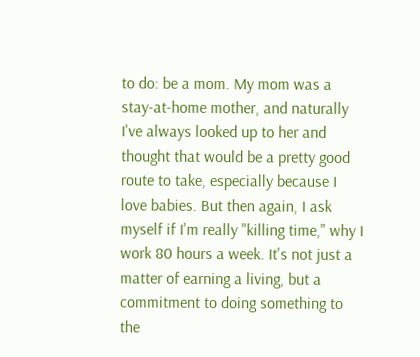to do: be a mom. My mom was a stay-at-home mother, and naturally I've always looked up to her and thought that would be a pretty good route to take, especially because I love babies. But then again, I ask myself if I'm really "killing time," why I work 80 hours a week. It's not just a matter of earning a living, but a commitment to doing something to the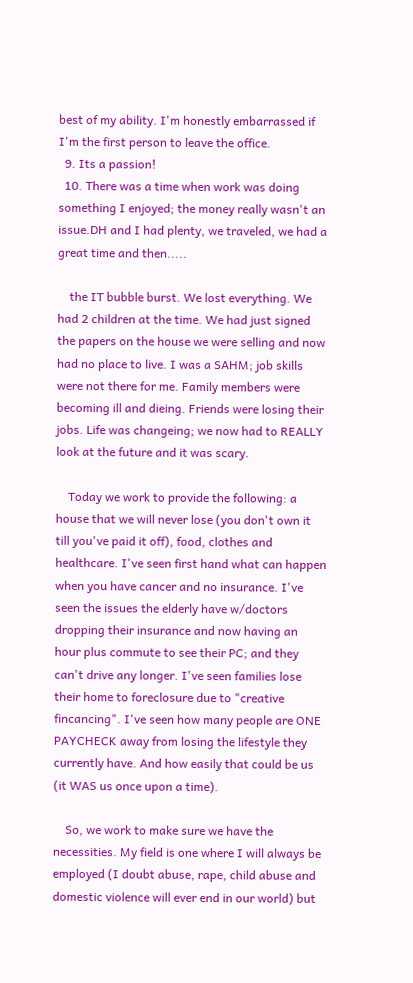best of my ability. I'm honestly embarrassed if I'm the first person to leave the office.
  9. Its a passion!
  10. There was a time when work was doing something I enjoyed; the money really wasn't an issue.DH and I had plenty, we traveled, we had a great time and then.....

    the IT bubble burst. We lost everything. We had 2 children at the time. We had just signed the papers on the house we were selling and now had no place to live. I was a SAHM; job skills were not there for me. Family members were becoming ill and dieing. Friends were losing their jobs. Life was changeing; we now had to REALLY look at the future and it was scary.

    Today we work to provide the following: a house that we will never lose (you don't own it till you've paid it off), food, clothes and healthcare. I've seen first hand what can happen when you have cancer and no insurance. I've seen the issues the elderly have w/doctors dropping their insurance and now having an hour plus commute to see their PC; and they can't drive any longer. I've seen families lose their home to foreclosure due to "creative fincancing". I've seen how many people are ONE PAYCHECK away from losing the lifestyle they currently have. And how easily that could be us (it WAS us once upon a time).

    So, we work to make sure we have the necessities. My field is one where I will always be employed (I doubt abuse, rape, child abuse and domestic violence will ever end in our world) but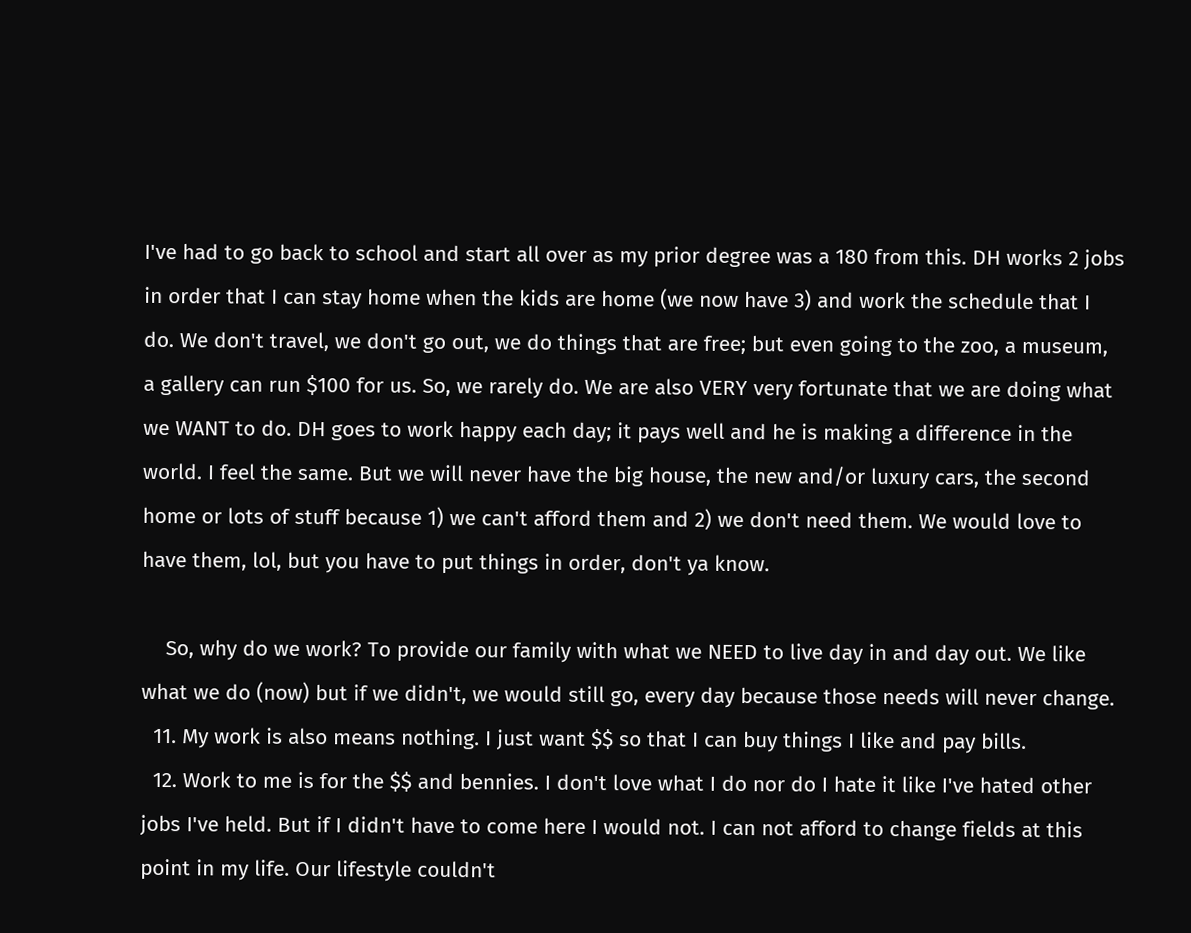I've had to go back to school and start all over as my prior degree was a 180 from this. DH works 2 jobs in order that I can stay home when the kids are home (we now have 3) and work the schedule that I do. We don't travel, we don't go out, we do things that are free; but even going to the zoo, a museum, a gallery can run $100 for us. So, we rarely do. We are also VERY very fortunate that we are doing what we WANT to do. DH goes to work happy each day; it pays well and he is making a difference in the world. I feel the same. But we will never have the big house, the new and/or luxury cars, the second home or lots of stuff because 1) we can't afford them and 2) we don't need them. We would love to have them, lol, but you have to put things in order, don't ya know.

    So, why do we work? To provide our family with what we NEED to live day in and day out. We like what we do (now) but if we didn't, we would still go, every day because those needs will never change.
  11. My work is also means nothing. I just want $$ so that I can buy things I like and pay bills.
  12. Work to me is for the $$ and bennies. I don't love what I do nor do I hate it like I've hated other jobs I've held. But if I didn't have to come here I would not. I can not afford to change fields at this point in my life. Our lifestyle couldn't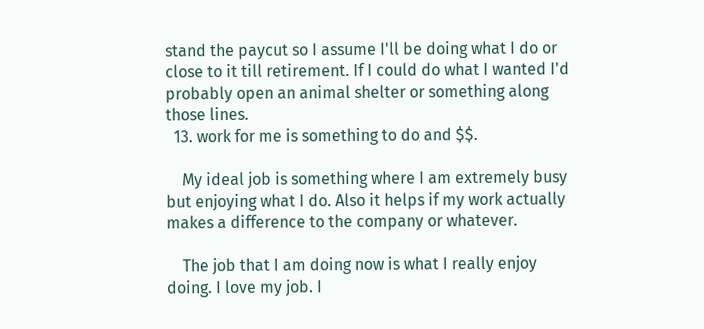stand the paycut so I assume I'll be doing what I do or close to it till retirement. If I could do what I wanted I'd probably open an animal shelter or something along those lines.
  13. work for me is something to do and $$.

    My ideal job is something where I am extremely busy but enjoying what I do. Also it helps if my work actually makes a difference to the company or whatever.

    The job that I am doing now is what I really enjoy doing. I love my job. I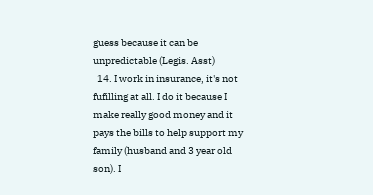guess because it can be unpredictable (Legis. Asst)
  14. I work in insurance, it's not fufilling at all. I do it because I make really good money and it pays the bills to help support my family (husband and 3 year old son). I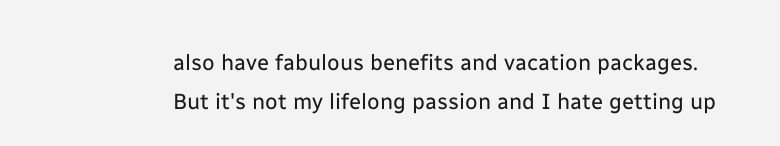also have fabulous benefits and vacation packages. But it's not my lifelong passion and I hate getting up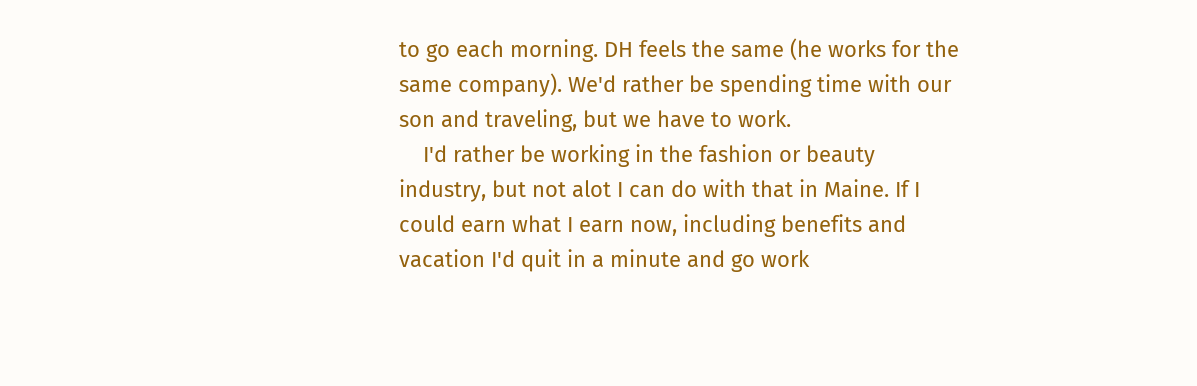to go each morning. DH feels the same (he works for the same company). We'd rather be spending time with our son and traveling, but we have to work.
    I'd rather be working in the fashion or beauty industry, but not alot I can do with that in Maine. If I could earn what I earn now, including benefits and vacation I'd quit in a minute and go work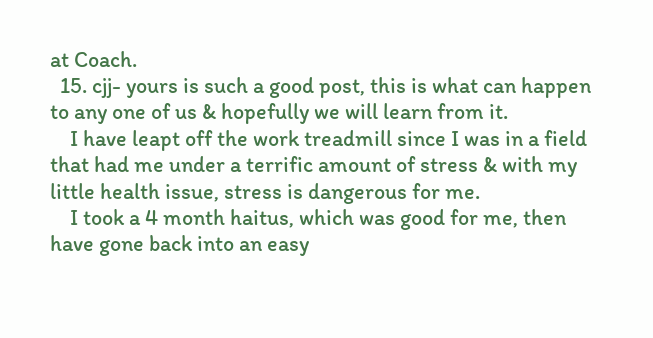at Coach.
  15. cjj- yours is such a good post, this is what can happen to any one of us & hopefully we will learn from it.
    I have leapt off the work treadmill since I was in a field that had me under a terrific amount of stress & with my little health issue, stress is dangerous for me.
    I took a 4 month haitus, which was good for me, then have gone back into an easy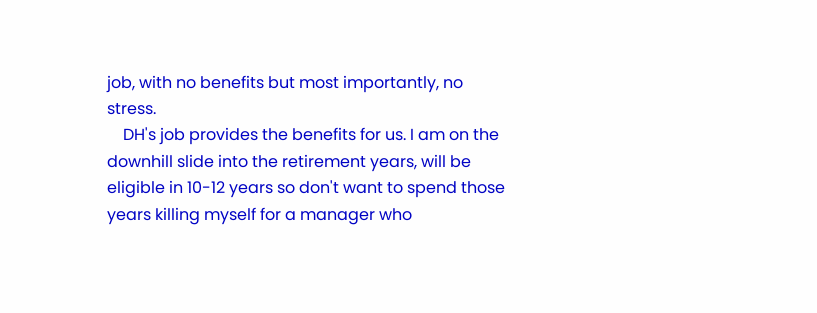job, with no benefits but most importantly, no stress.
    DH's job provides the benefits for us. I am on the downhill slide into the retirement years, will be eligible in 10-12 years so don't want to spend those years killing myself for a manager who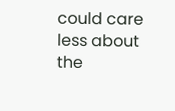could care less about the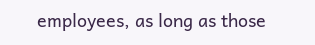employees, as long as those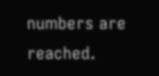numbers are reached.